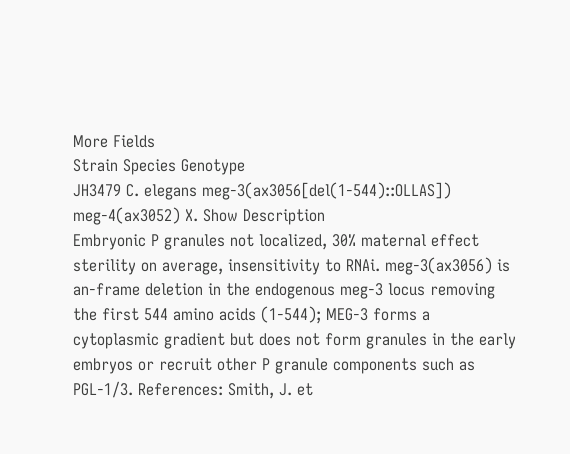More Fields
Strain Species Genotype
JH3479 C. elegans meg-3(ax3056[del(1-544)::OLLAS]) meg-4(ax3052) X. Show Description
Embryonic P granules not localized, 30% maternal effect sterility on average, insensitivity to RNAi. meg-3(ax3056) is an-frame deletion in the endogenous meg-3 locus removing the first 544 amino acids (1-544); MEG-3 forms a cytoplasmic gradient but does not form granules in the early embryos or recruit other P granule components such as PGL-1/3. References: Smith, J. et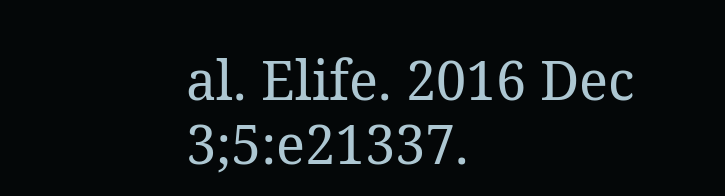al. Elife. 2016 Dec 3;5:e21337.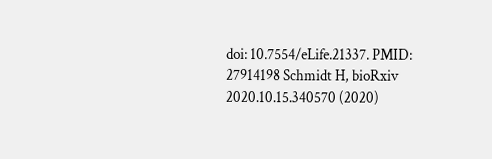doi: 10.7554/eLife.21337. PMID: 27914198 Schmidt H, bioRxiv 2020.10.15.340570 (2020)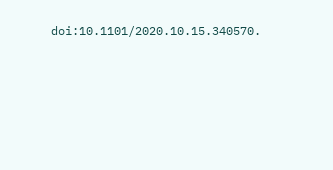doi:10.1101/2020.10.15.340570.